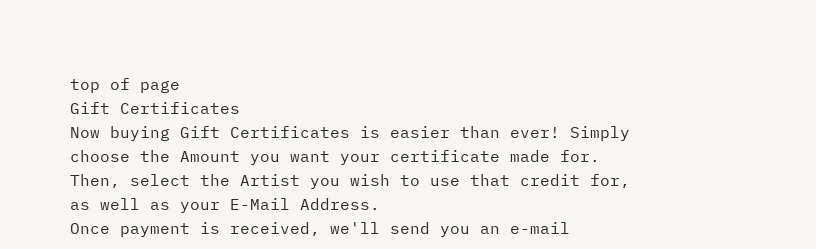top of page
Gift Certificates
Now buying Gift Certificates is easier than ever! Simply choose the Amount you want your certificate made for. Then, select the Artist you wish to use that credit for, as well as your E-Mail Address.
Once payment is received, we'll send you an e-mail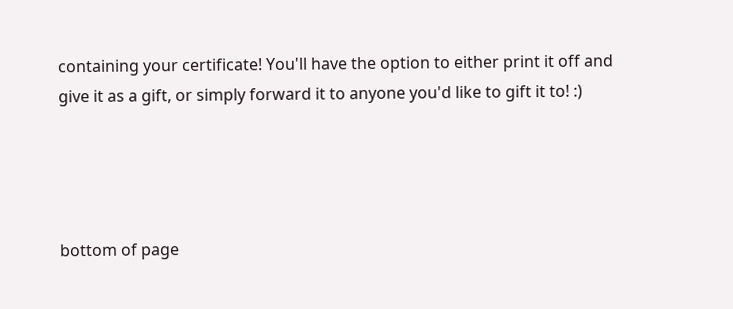containing your certificate! You'll have the option to either print it off and give it as a gift, or simply forward it to anyone you'd like to gift it to! :)




bottom of page